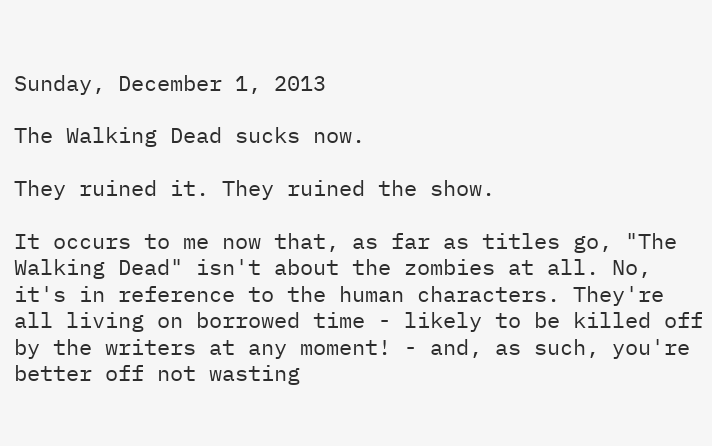Sunday, December 1, 2013

The Walking Dead sucks now.

They ruined it. They ruined the show.

It occurs to me now that, as far as titles go, "The Walking Dead" isn't about the zombies at all. No, it's in reference to the human characters. They're all living on borrowed time - likely to be killed off by the writers at any moment! - and, as such, you're better off not wasting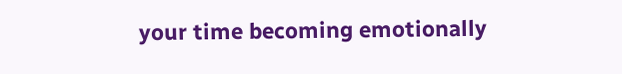your time becoming emotionally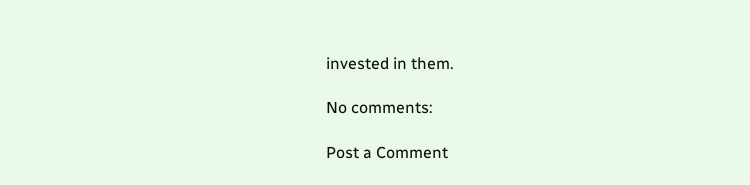invested in them.

No comments:

Post a Comment